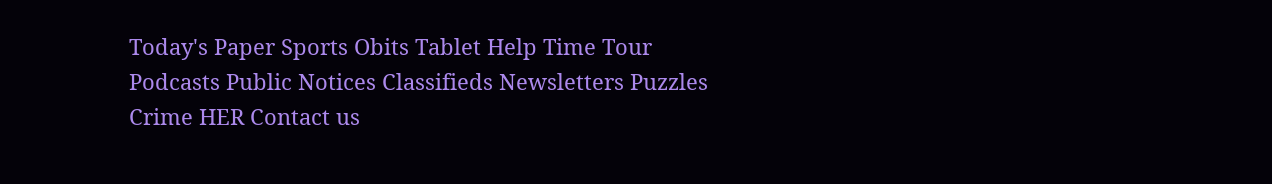Today's Paper Sports Obits Tablet Help Time Tour Podcasts Public Notices Classifieds Newsletters Puzzles Crime HER Contact us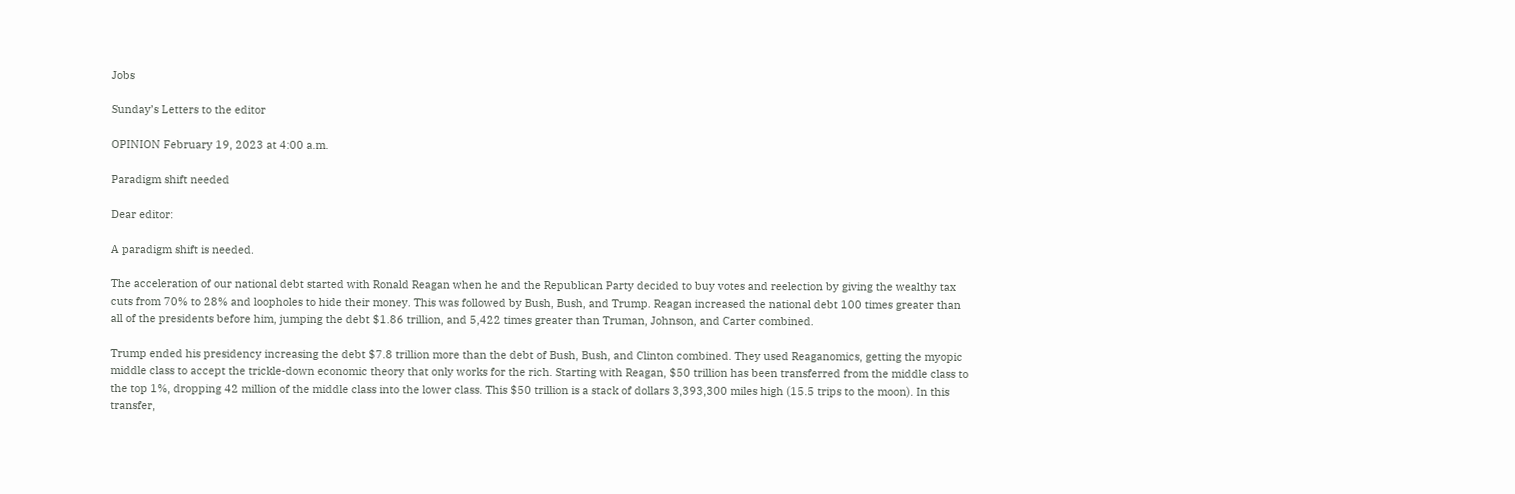Jobs

Sunday’s Letters to the editor

OPINION February 19, 2023 at 4:00 a.m.

Paradigm shift needed

Dear editor:

A paradigm shift is needed.

The acceleration of our national debt started with Ronald Reagan when he and the Republican Party decided to buy votes and reelection by giving the wealthy tax cuts from 70% to 28% and loopholes to hide their money. This was followed by Bush, Bush, and Trump. Reagan increased the national debt 100 times greater than all of the presidents before him, jumping the debt $1.86 trillion, and 5,422 times greater than Truman, Johnson, and Carter combined.

Trump ended his presidency increasing the debt $7.8 trillion more than the debt of Bush, Bush, and Clinton combined. They used Reaganomics, getting the myopic middle class to accept the trickle-down economic theory that only works for the rich. Starting with Reagan, $50 trillion has been transferred from the middle class to the top 1%, dropping 42 million of the middle class into the lower class. This $50 trillion is a stack of dollars 3,393,300 miles high (15.5 trips to the moon). In this transfer,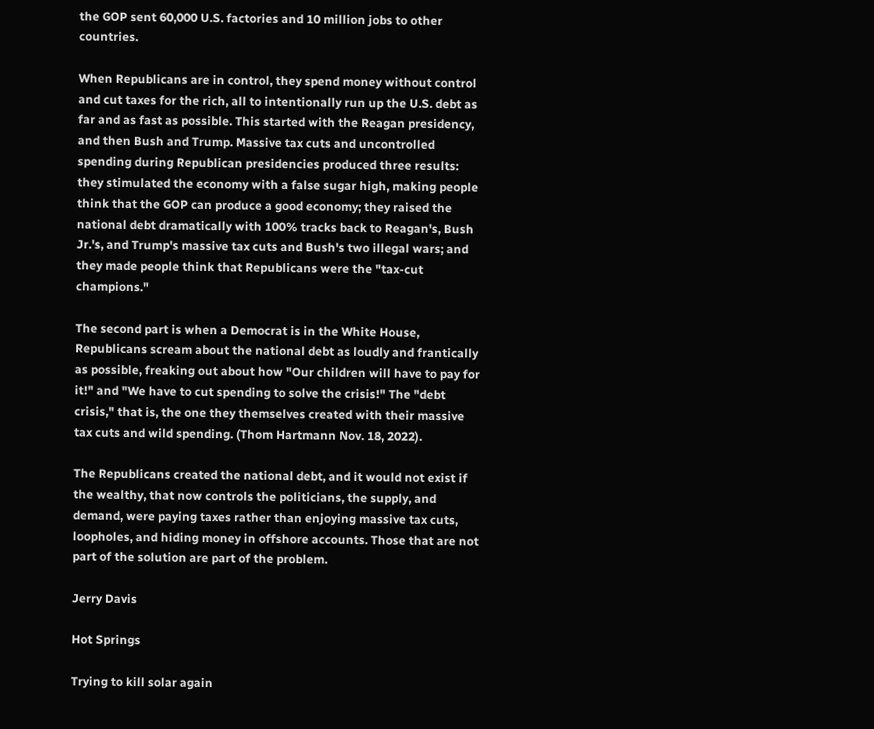the GOP sent 60,000 U.S. factories and 10 million jobs to other countries.

When Republicans are in control, they spend money without control and cut taxes for the rich, all to intentionally run up the U.S. debt as far and as fast as possible. This started with the Reagan presidency, and then Bush and Trump. Massive tax cuts and uncontrolled spending during Republican presidencies produced three results: they stimulated the economy with a false sugar high, making people think that the GOP can produce a good economy; they raised the national debt dramatically with 100% tracks back to Reagan's, Bush Jr.'s, and Trump's massive tax cuts and Bush's two illegal wars; and they made people think that Republicans were the "tax-cut champions."

The second part is when a Democrat is in the White House, Republicans scream about the national debt as loudly and frantically as possible, freaking out about how "Our children will have to pay for it!" and "We have to cut spending to solve the crisis!" The "debt crisis," that is, the one they themselves created with their massive tax cuts and wild spending. (Thom Hartmann Nov. 18, 2022).

The Republicans created the national debt, and it would not exist if the wealthy, that now controls the politicians, the supply, and demand, were paying taxes rather than enjoying massive tax cuts, loopholes, and hiding money in offshore accounts. Those that are not part of the solution are part of the problem.

Jerry Davis

Hot Springs

Trying to kill solar again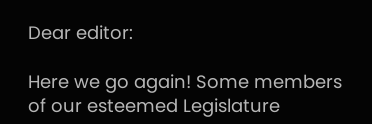Dear editor:

Here we go again! Some members of our esteemed Legislature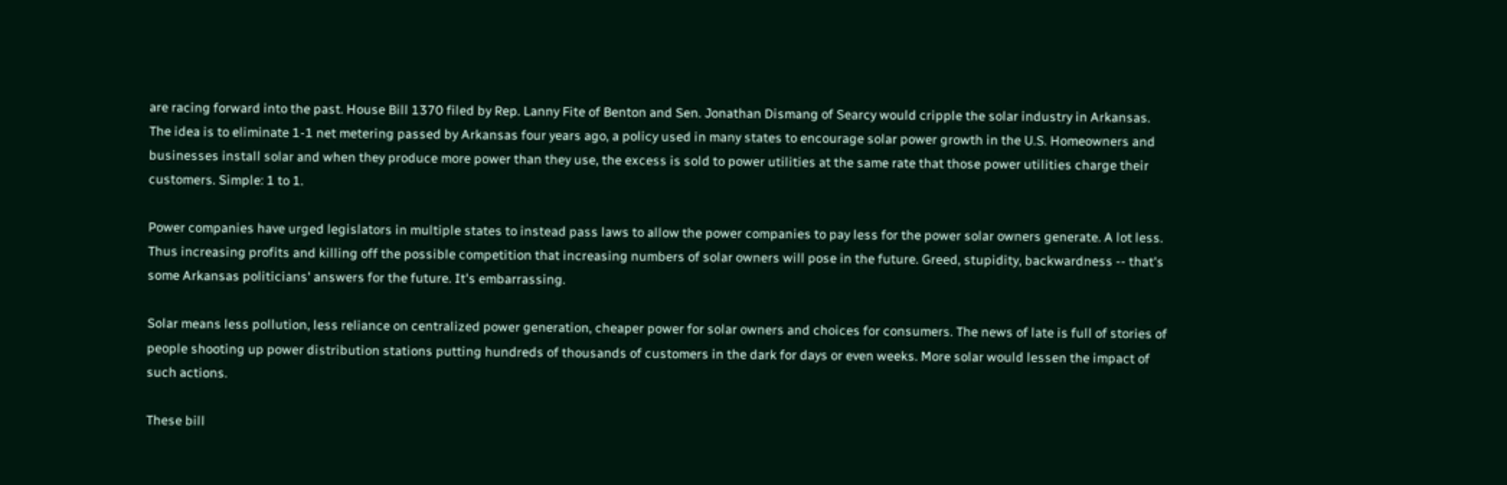are racing forward into the past. House Bill 1370 filed by Rep. Lanny Fite of Benton and Sen. Jonathan Dismang of Searcy would cripple the solar industry in Arkansas. The idea is to eliminate 1-1 net metering passed by Arkansas four years ago, a policy used in many states to encourage solar power growth in the U.S. Homeowners and businesses install solar and when they produce more power than they use, the excess is sold to power utilities at the same rate that those power utilities charge their customers. Simple: 1 to 1.

Power companies have urged legislators in multiple states to instead pass laws to allow the power companies to pay less for the power solar owners generate. A lot less. Thus increasing profits and killing off the possible competition that increasing numbers of solar owners will pose in the future. Greed, stupidity, backwardness -- that's some Arkansas politicians' answers for the future. It's embarrassing.

Solar means less pollution, less reliance on centralized power generation, cheaper power for solar owners and choices for consumers. The news of late is full of stories of people shooting up power distribution stations putting hundreds of thousands of customers in the dark for days or even weeks. More solar would lessen the impact of such actions.

These bill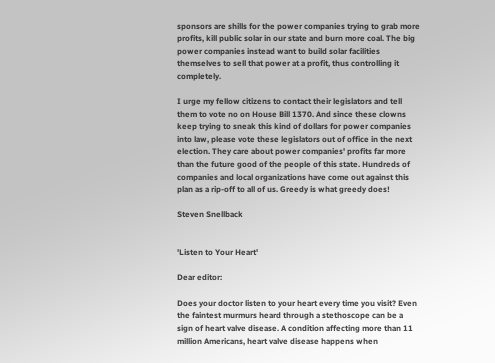sponsors are shills for the power companies trying to grab more profits, kill public solar in our state and burn more coal. The big power companies instead want to build solar facilities themselves to sell that power at a profit, thus controlling it completely.

I urge my fellow citizens to contact their legislators and tell them to vote no on House Bill 1370. And since these clowns keep trying to sneak this kind of dollars for power companies into law, please vote these legislators out of office in the next election. They care about power companies' profits far more than the future good of the people of this state. Hundreds of companies and local organizations have come out against this plan as a rip-off to all of us. Greedy is what greedy does!

Steven Snellback


'Listen to Your Heart'

Dear editor:

Does your doctor listen to your heart every time you visit? Even the faintest murmurs heard through a stethoscope can be a sign of heart valve disease. A condition affecting more than 11 million Americans, heart valve disease happens when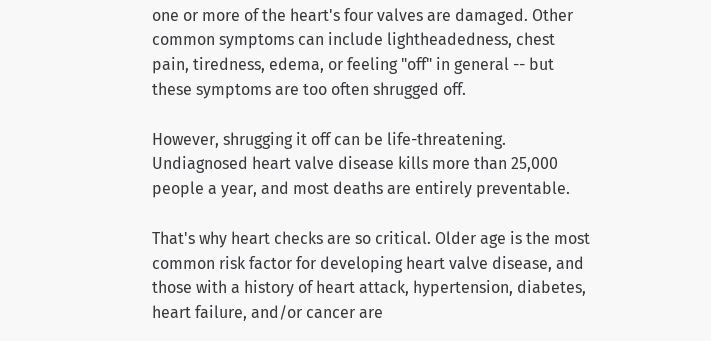one or more of the heart's four valves are damaged. Other common symptoms can include lightheadedness, chest pain, tiredness, edema, or feeling "off" in general -- but these symptoms are too often shrugged off.

However, shrugging it off can be life-threatening. Undiagnosed heart valve disease kills more than 25,000 people a year, and most deaths are entirely preventable.

That's why heart checks are so critical. Older age is the most common risk factor for developing heart valve disease, and those with a history of heart attack, hypertension, diabetes, heart failure, and/or cancer are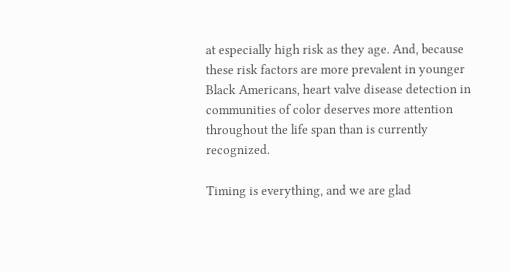at especially high risk as they age. And, because these risk factors are more prevalent in younger Black Americans, heart valve disease detection in communities of color deserves more attention throughout the life span than is currently recognized.

Timing is everything, and we are glad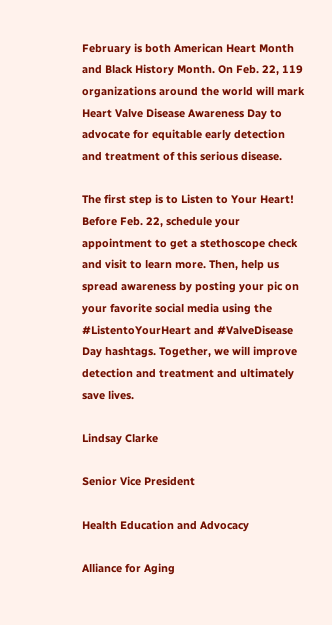February is both American Heart Month and Black History Month. On Feb. 22, 119 organizations around the world will mark Heart Valve Disease Awareness Day to advocate for equitable early detection and treatment of this serious disease.

The first step is to Listen to Your Heart! Before Feb. 22, schedule your appointment to get a stethoscope check and visit to learn more. Then, help us spread awareness by posting your pic on your favorite social media using the #ListentoYourHeart and #ValveDisease Day hashtags. Together, we will improve detection and treatment and ultimately save lives.

Lindsay Clarke

Senior Vice President

Health Education and Advocacy

Alliance for Aging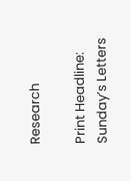Research

Print Headline: Sunday’s Letters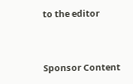to the editor


Sponsor Content